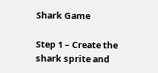Shark Game

Step 1 – Create the shark sprite and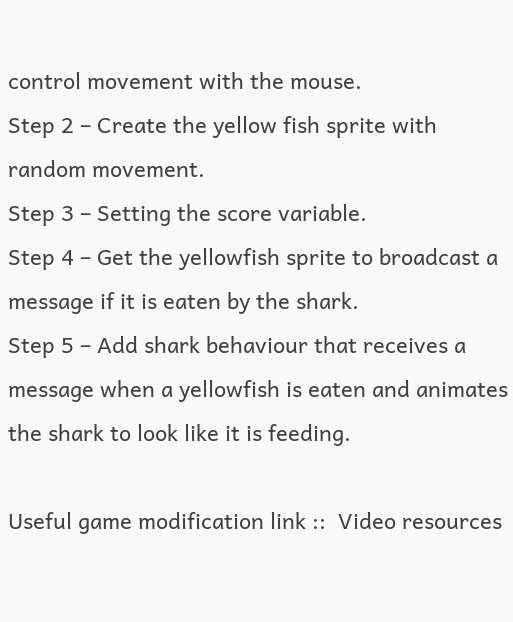control movement with the mouse.
Step 2 – Create the yellow fish sprite with random movement.
Step 3 – Setting the score variable.
Step 4 – Get the yellowfish sprite to broadcast a message if it is eaten by the shark.
Step 5 – Add shark behaviour that receives a message when a yellowfish is eaten and animates the shark to look like it is feeding.

Useful game modification link ::  Video resources